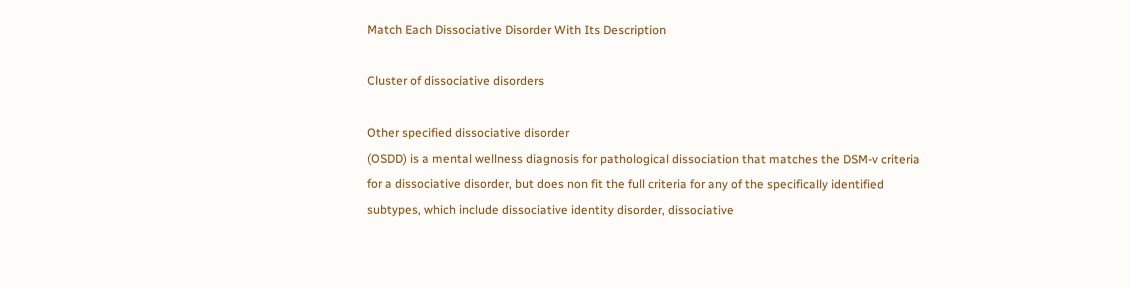Match Each Dissociative Disorder With Its Description

Cluster of dissociative disorders

Other specified dissociative disorder
(OSDD) is a mental wellness diagnosis for pathological dissociation that matches the DSM-v criteria for a dissociative disorder, but does non fit the full criteria for any of the specifically identified subtypes, which include dissociative identity disorder, dissociative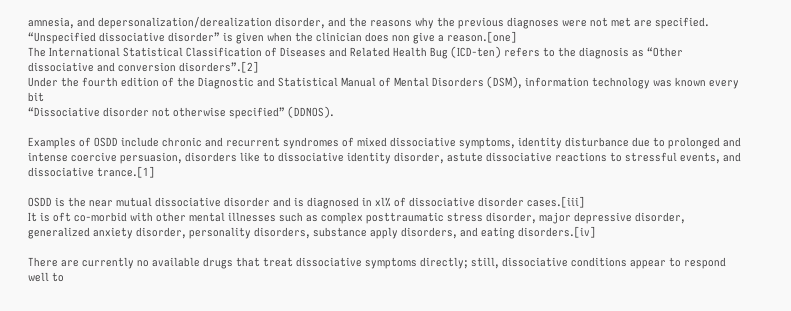amnesia, and depersonalization/derealization disorder, and the reasons why the previous diagnoses were not met are specified. “Unspecified dissociative disorder” is given when the clinician does non give a reason.[one]
The International Statistical Classification of Diseases and Related Health Bug (ICD-ten) refers to the diagnosis as “Other dissociative and conversion disorders”.[2]
Under the fourth edition of the Diagnostic and Statistical Manual of Mental Disorders (DSM), information technology was known every bit
“Dissociative disorder not otherwise specified” (DDNOS).

Examples of OSDD include chronic and recurrent syndromes of mixed dissociative symptoms, identity disturbance due to prolonged and intense coercive persuasion, disorders like to dissociative identity disorder, astute dissociative reactions to stressful events, and dissociative trance.[1]

OSDD is the near mutual dissociative disorder and is diagnosed in xl% of dissociative disorder cases.[iii]
It is oft co-morbid with other mental illnesses such as complex posttraumatic stress disorder, major depressive disorder, generalized anxiety disorder, personality disorders, substance apply disorders, and eating disorders.[iv]

There are currently no available drugs that treat dissociative symptoms directly; still, dissociative conditions appear to respond well to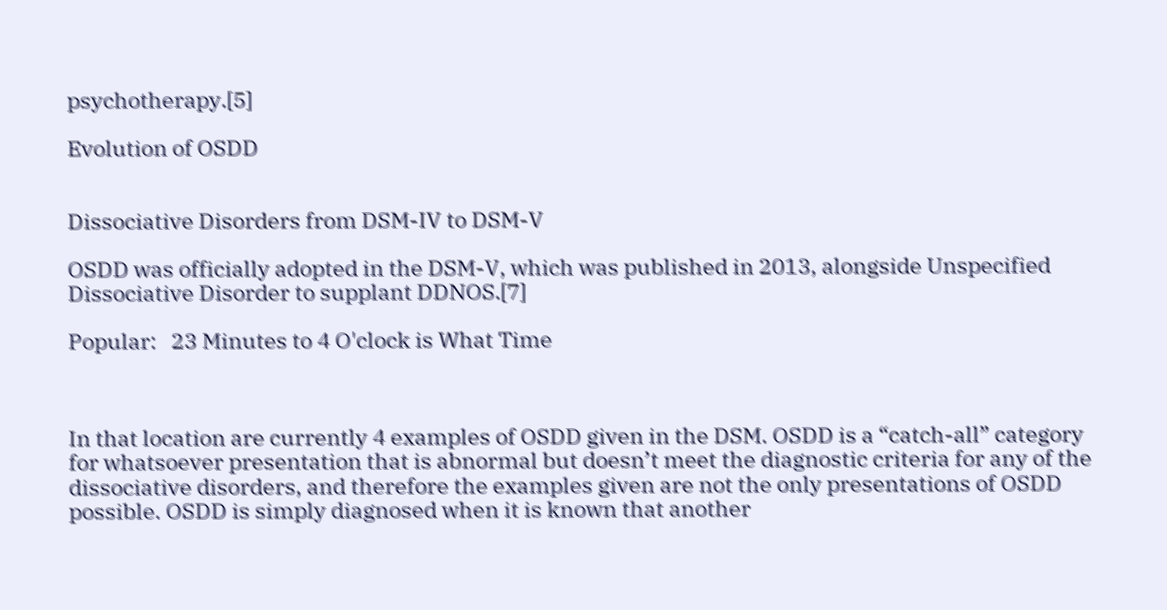psychotherapy.[5]

Evolution of OSDD


Dissociative Disorders from DSM-IV to DSM-V

OSDD was officially adopted in the DSM-V, which was published in 2013, alongside Unspecified Dissociative Disorder to supplant DDNOS.[7]

Popular:   23 Minutes to 4 O'clock is What Time



In that location are currently 4 examples of OSDD given in the DSM. OSDD is a “catch-all” category for whatsoever presentation that is abnormal but doesn’t meet the diagnostic criteria for any of the dissociative disorders, and therefore the examples given are not the only presentations of OSDD possible. OSDD is simply diagnosed when it is known that another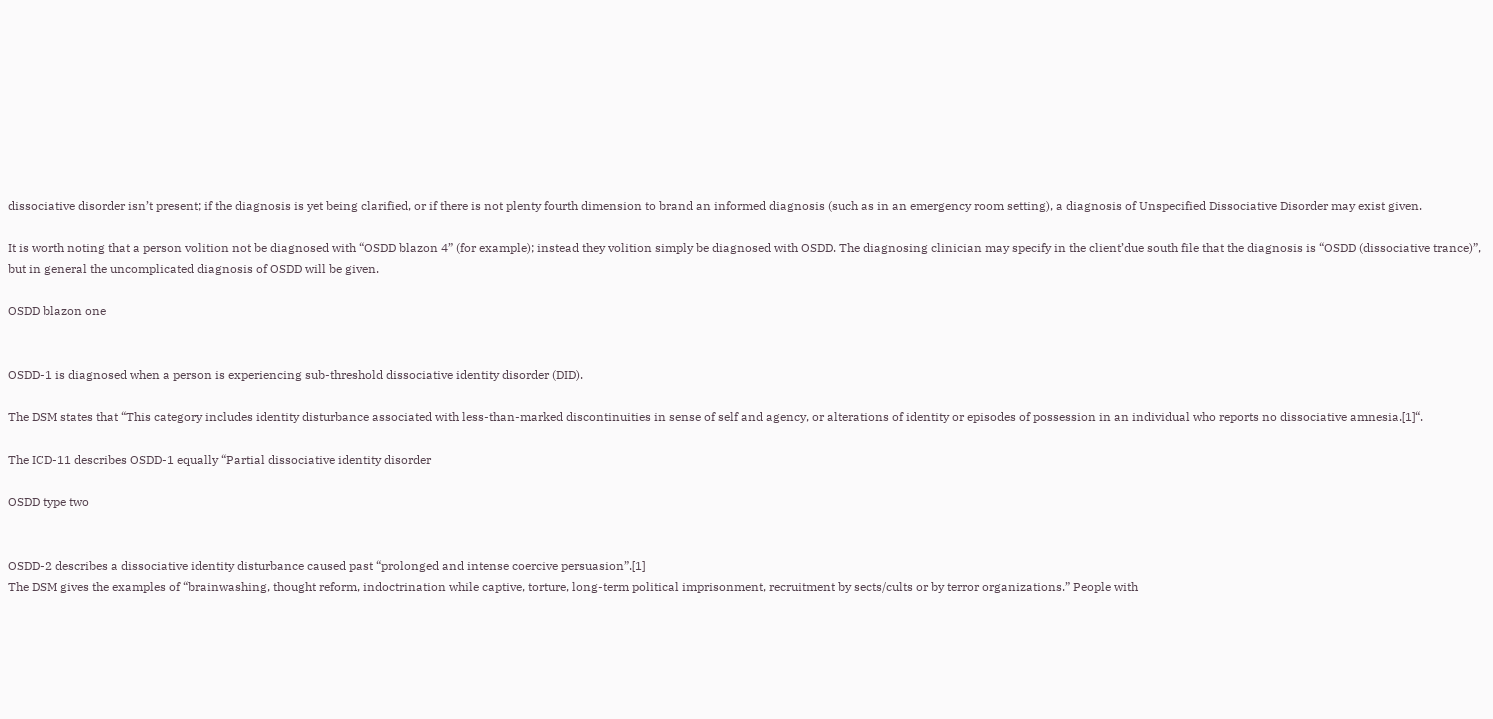dissociative disorder isn’t present; if the diagnosis is yet being clarified, or if there is not plenty fourth dimension to brand an informed diagnosis (such as in an emergency room setting), a diagnosis of Unspecified Dissociative Disorder may exist given.

It is worth noting that a person volition not be diagnosed with “OSDD blazon 4” (for example); instead they volition simply be diagnosed with OSDD. The diagnosing clinician may specify in the client’due south file that the diagnosis is “OSDD (dissociative trance)”, but in general the uncomplicated diagnosis of OSDD will be given.

OSDD blazon one


OSDD-1 is diagnosed when a person is experiencing sub-threshold dissociative identity disorder (DID).

The DSM states that “This category includes identity disturbance associated with less-than-marked discontinuities in sense of self and agency, or alterations of identity or episodes of possession in an individual who reports no dissociative amnesia.[1]“.

The ICD-11 describes OSDD-1 equally “Partial dissociative identity disorder

OSDD type two


OSDD-2 describes a dissociative identity disturbance caused past “prolonged and intense coercive persuasion”.[1]
The DSM gives the examples of “brainwashing, thought reform, indoctrination while captive, torture, long-term political imprisonment, recruitment by sects/cults or by terror organizations.” People with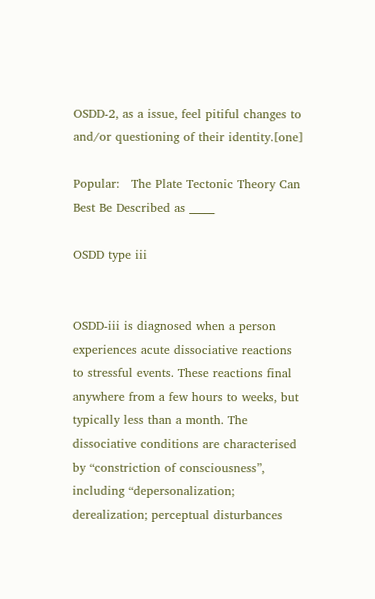OSDD-2, as a issue, feel pitiful changes to and/or questioning of their identity.[one]

Popular:   The Plate Tectonic Theory Can Best Be Described as _____

OSDD type iii


OSDD-iii is diagnosed when a person experiences acute dissociative reactions to stressful events. These reactions final anywhere from a few hours to weeks, but typically less than a month. The dissociative conditions are characterised by “constriction of consciousness”, including “depersonalization; derealization; perceptual disturbances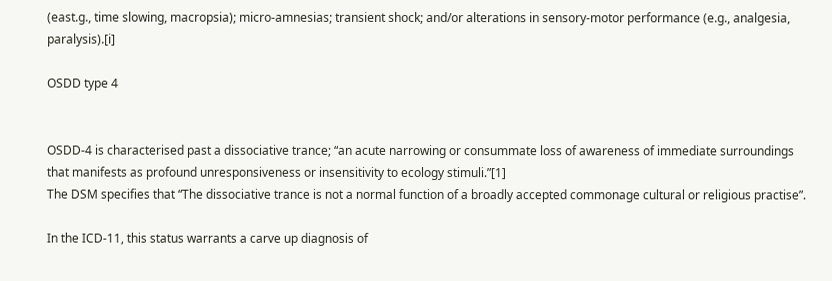(east.g., time slowing, macropsia); micro-amnesias; transient shock; and/or alterations in sensory-motor performance (e.g., analgesia, paralysis).[i]

OSDD type 4


OSDD-4 is characterised past a dissociative trance; “an acute narrowing or consummate loss of awareness of immediate surroundings that manifests as profound unresponsiveness or insensitivity to ecology stimuli.”[1]
The DSM specifies that “The dissociative trance is not a normal function of a broadly accepted commonage cultural or religious practise”.

In the ICD-11, this status warrants a carve up diagnosis of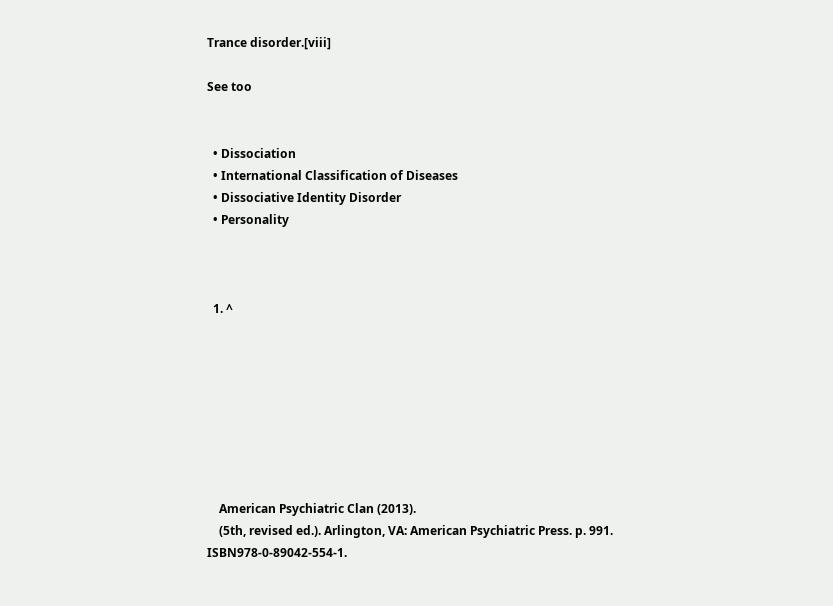Trance disorder.[viii]

See too


  • Dissociation
  • International Classification of Diseases
  • Dissociative Identity Disorder
  • Personality



  1. ^








    American Psychiatric Clan (2013).
    (5th, revised ed.). Arlington, VA: American Psychiatric Press. p. 991. ISBN978-0-89042-554-1.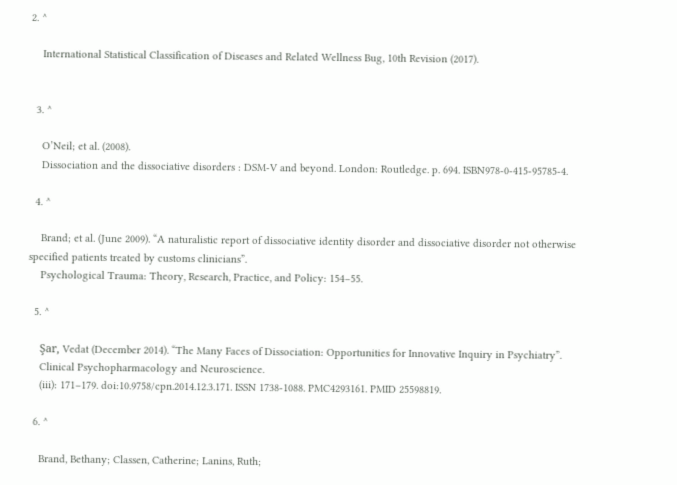2. ^

    International Statistical Classification of Diseases and Related Wellness Bug, 10th Revision (2017).


  3. ^

    O’Neil; et al. (2008).
    Dissociation and the dissociative disorders : DSM-V and beyond. London: Routledge. p. 694. ISBN978-0-415-95785-4.

  4. ^

    Brand; et al. (June 2009). “A naturalistic report of dissociative identity disorder and dissociative disorder not otherwise specified patients treated by customs clinicians”.
    Psychological Trauma: Theory, Research, Practice, and Policy: 154–55.

  5. ^

    Şar, Vedat (December 2014). “The Many Faces of Dissociation: Opportunities for Innovative Inquiry in Psychiatry”.
    Clinical Psychopharmacology and Neuroscience.
    (iii): 171–179. doi:10.9758/cpn.2014.12.3.171. ISSN 1738-1088. PMC4293161. PMID 25598819.

  6. ^

    Brand, Bethany; Classen, Catherine; Lanins, Ruth;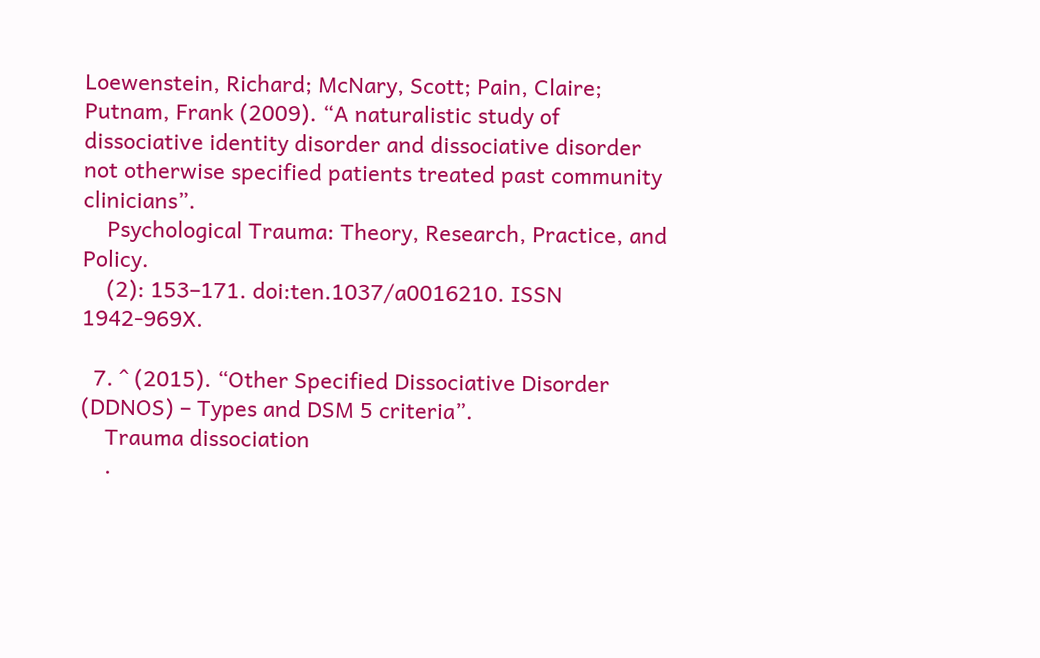Loewenstein, Richard; McNary, Scott; Pain, Claire; Putnam, Frank (2009). “A naturalistic study of dissociative identity disorder and dissociative disorder not otherwise specified patients treated past community clinicians”.
    Psychological Trauma: Theory, Research, Practice, and Policy.
    (2): 153–171. doi:ten.1037/a0016210. ISSN 1942-969X.

  7. ^ (2015). “Other Specified Dissociative Disorder (DDNOS) – Types and DSM 5 criteria”.
    Trauma dissociation
    .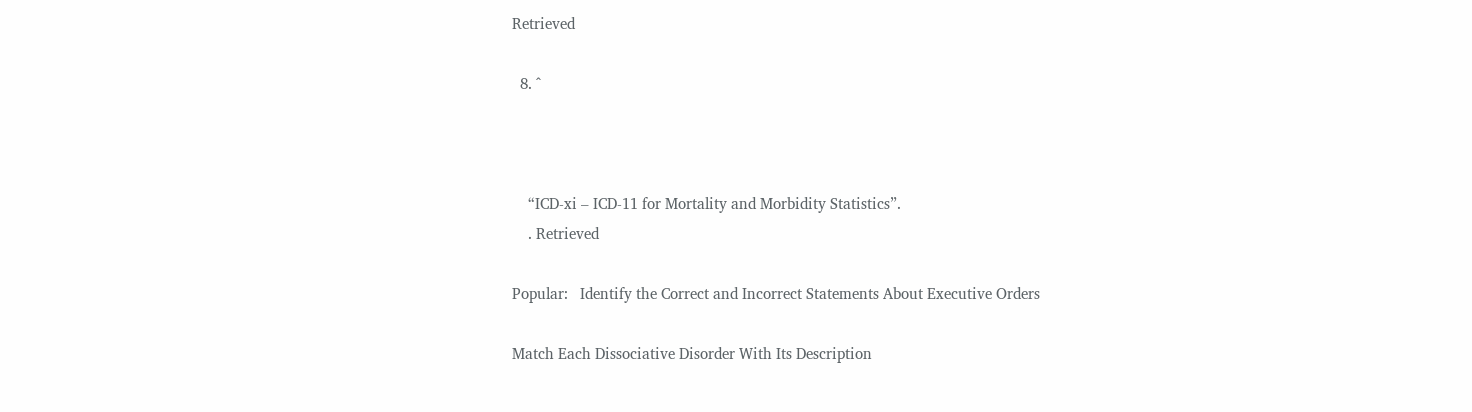Retrieved

  8. ^



    “ICD-xi – ICD-11 for Mortality and Morbidity Statistics”.
    . Retrieved

Popular:   Identify the Correct and Incorrect Statements About Executive Orders

Match Each Dissociative Disorder With Its Description